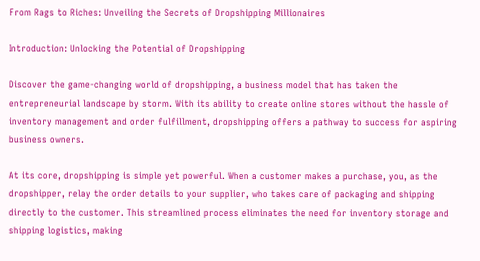From Rags to Riches: Unveiling the Secrets of Dropshipping Millionaires

Introduction: Unlocking the Potential of Dropshipping

Discover the game-changing world of dropshipping, a business model that has taken the entrepreneurial landscape by storm. With its ability to create online stores without the hassle of inventory management and order fulfillment, dropshipping offers a pathway to success for aspiring business owners.

At its core, dropshipping is simple yet powerful. When a customer makes a purchase, you, as the dropshipper, relay the order details to your supplier, who takes care of packaging and shipping directly to the customer. This streamlined process eliminates the need for inventory storage and shipping logistics, making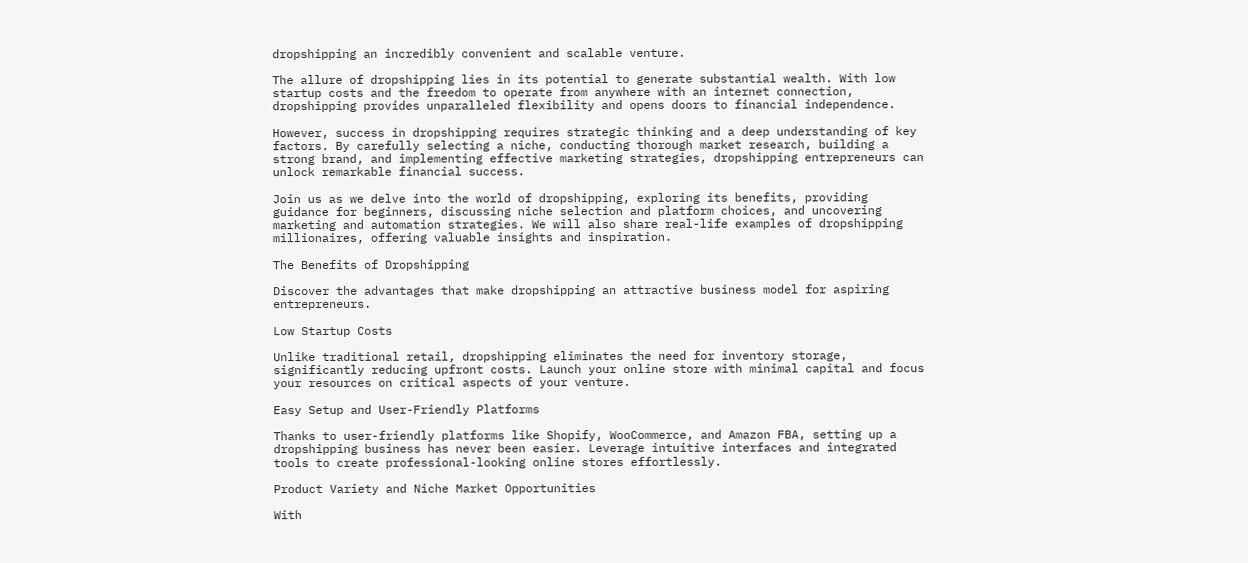dropshipping an incredibly convenient and scalable venture.

The allure of dropshipping lies in its potential to generate substantial wealth. With low startup costs and the freedom to operate from anywhere with an internet connection, dropshipping provides unparalleled flexibility and opens doors to financial independence.

However, success in dropshipping requires strategic thinking and a deep understanding of key factors. By carefully selecting a niche, conducting thorough market research, building a strong brand, and implementing effective marketing strategies, dropshipping entrepreneurs can unlock remarkable financial success.

Join us as we delve into the world of dropshipping, exploring its benefits, providing guidance for beginners, discussing niche selection and platform choices, and uncovering marketing and automation strategies. We will also share real-life examples of dropshipping millionaires, offering valuable insights and inspiration.

The Benefits of Dropshipping

Discover the advantages that make dropshipping an attractive business model for aspiring entrepreneurs.

Low Startup Costs

Unlike traditional retail, dropshipping eliminates the need for inventory storage, significantly reducing upfront costs. Launch your online store with minimal capital and focus your resources on critical aspects of your venture.

Easy Setup and User-Friendly Platforms

Thanks to user-friendly platforms like Shopify, WooCommerce, and Amazon FBA, setting up a dropshipping business has never been easier. Leverage intuitive interfaces and integrated tools to create professional-looking online stores effortlessly.

Product Variety and Niche Market Opportunities

With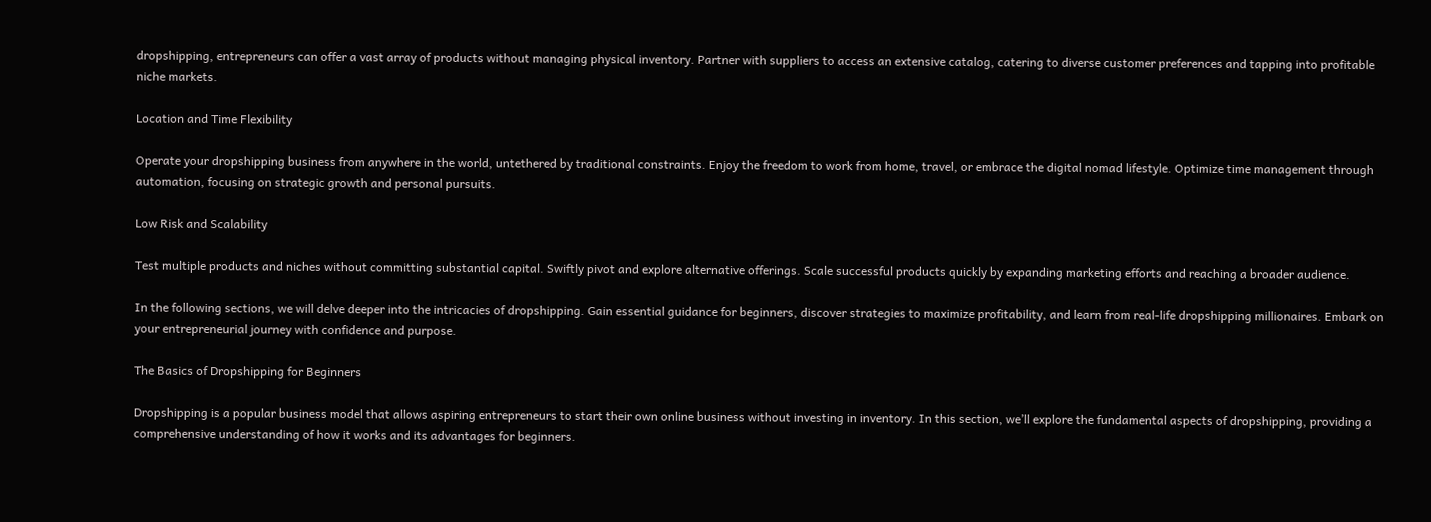dropshipping, entrepreneurs can offer a vast array of products without managing physical inventory. Partner with suppliers to access an extensive catalog, catering to diverse customer preferences and tapping into profitable niche markets.

Location and Time Flexibility

Operate your dropshipping business from anywhere in the world, untethered by traditional constraints. Enjoy the freedom to work from home, travel, or embrace the digital nomad lifestyle. Optimize time management through automation, focusing on strategic growth and personal pursuits.

Low Risk and Scalability

Test multiple products and niches without committing substantial capital. Swiftly pivot and explore alternative offerings. Scale successful products quickly by expanding marketing efforts and reaching a broader audience.

In the following sections, we will delve deeper into the intricacies of dropshipping. Gain essential guidance for beginners, discover strategies to maximize profitability, and learn from real-life dropshipping millionaires. Embark on your entrepreneurial journey with confidence and purpose.

The Basics of Dropshipping for Beginners

Dropshipping is a popular business model that allows aspiring entrepreneurs to start their own online business without investing in inventory. In this section, we’ll explore the fundamental aspects of dropshipping, providing a comprehensive understanding of how it works and its advantages for beginners.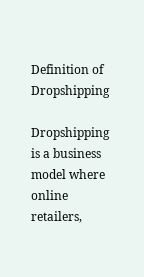Definition of Dropshipping

Dropshipping is a business model where online retailers,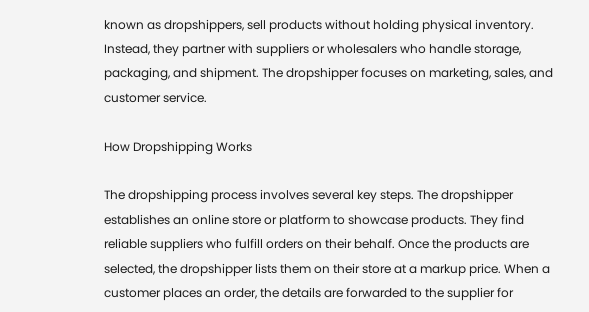known as dropshippers, sell products without holding physical inventory. Instead, they partner with suppliers or wholesalers who handle storage, packaging, and shipment. The dropshipper focuses on marketing, sales, and customer service.

How Dropshipping Works

The dropshipping process involves several key steps. The dropshipper establishes an online store or platform to showcase products. They find reliable suppliers who fulfill orders on their behalf. Once the products are selected, the dropshipper lists them on their store at a markup price. When a customer places an order, the details are forwarded to the supplier for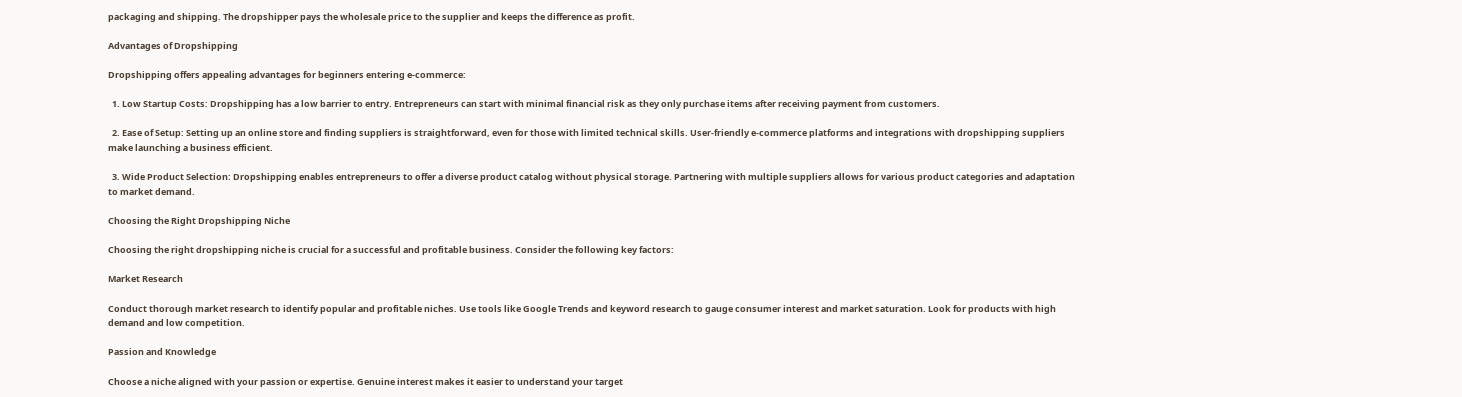packaging and shipping. The dropshipper pays the wholesale price to the supplier and keeps the difference as profit.

Advantages of Dropshipping

Dropshipping offers appealing advantages for beginners entering e-commerce:

  1. Low Startup Costs: Dropshipping has a low barrier to entry. Entrepreneurs can start with minimal financial risk as they only purchase items after receiving payment from customers.

  2. Ease of Setup: Setting up an online store and finding suppliers is straightforward, even for those with limited technical skills. User-friendly e-commerce platforms and integrations with dropshipping suppliers make launching a business efficient.

  3. Wide Product Selection: Dropshipping enables entrepreneurs to offer a diverse product catalog without physical storage. Partnering with multiple suppliers allows for various product categories and adaptation to market demand.

Choosing the Right Dropshipping Niche

Choosing the right dropshipping niche is crucial for a successful and profitable business. Consider the following key factors:

Market Research

Conduct thorough market research to identify popular and profitable niches. Use tools like Google Trends and keyword research to gauge consumer interest and market saturation. Look for products with high demand and low competition.

Passion and Knowledge

Choose a niche aligned with your passion or expertise. Genuine interest makes it easier to understand your target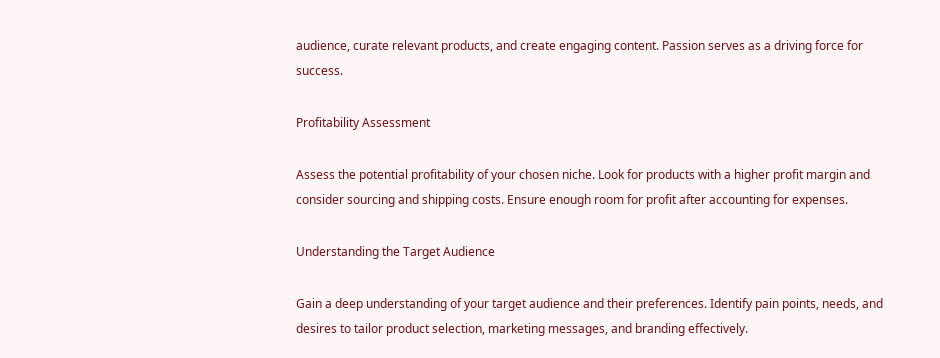audience, curate relevant products, and create engaging content. Passion serves as a driving force for success.

Profitability Assessment

Assess the potential profitability of your chosen niche. Look for products with a higher profit margin and consider sourcing and shipping costs. Ensure enough room for profit after accounting for expenses.

Understanding the Target Audience

Gain a deep understanding of your target audience and their preferences. Identify pain points, needs, and desires to tailor product selection, marketing messages, and branding effectively.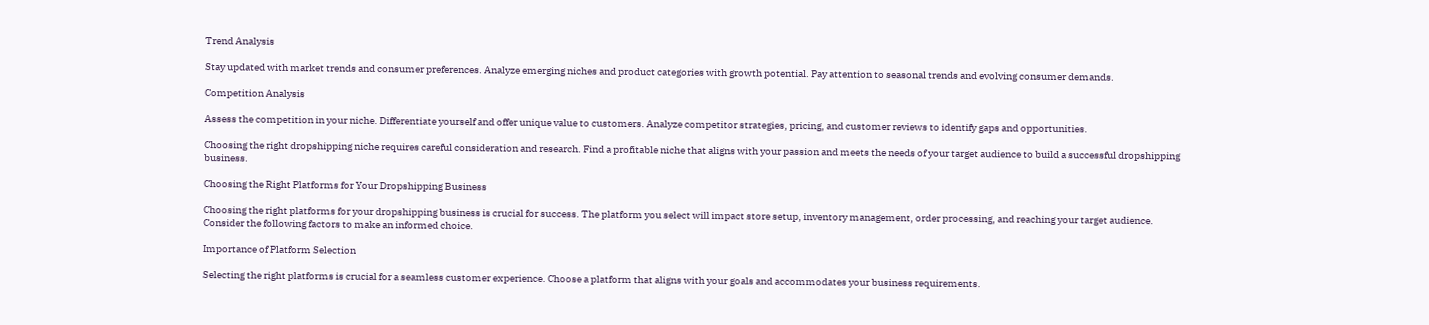Trend Analysis

Stay updated with market trends and consumer preferences. Analyze emerging niches and product categories with growth potential. Pay attention to seasonal trends and evolving consumer demands.

Competition Analysis

Assess the competition in your niche. Differentiate yourself and offer unique value to customers. Analyze competitor strategies, pricing, and customer reviews to identify gaps and opportunities.

Choosing the right dropshipping niche requires careful consideration and research. Find a profitable niche that aligns with your passion and meets the needs of your target audience to build a successful dropshipping business.

Choosing the Right Platforms for Your Dropshipping Business

Choosing the right platforms for your dropshipping business is crucial for success. The platform you select will impact store setup, inventory management, order processing, and reaching your target audience. Consider the following factors to make an informed choice.

Importance of Platform Selection

Selecting the right platforms is crucial for a seamless customer experience. Choose a platform that aligns with your goals and accommodates your business requirements.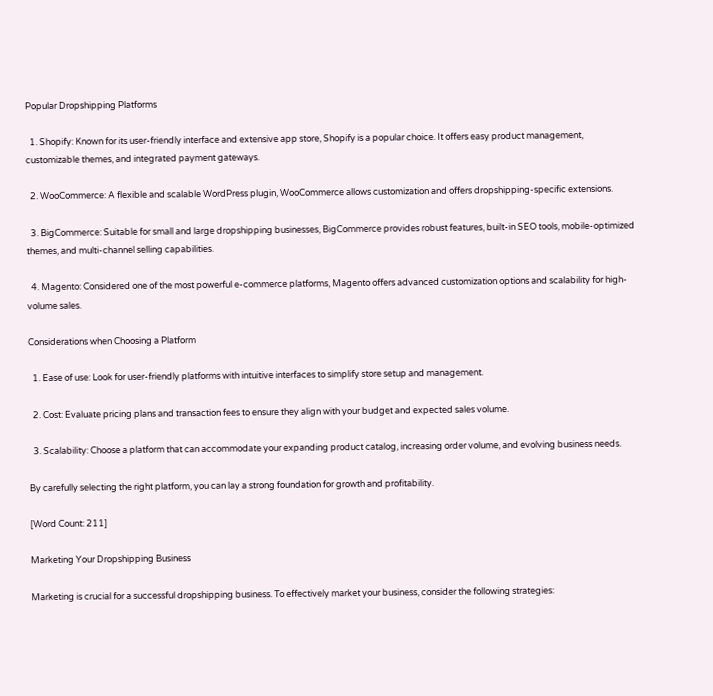Popular Dropshipping Platforms

  1. Shopify: Known for its user-friendly interface and extensive app store, Shopify is a popular choice. It offers easy product management, customizable themes, and integrated payment gateways.

  2. WooCommerce: A flexible and scalable WordPress plugin, WooCommerce allows customization and offers dropshipping-specific extensions.

  3. BigCommerce: Suitable for small and large dropshipping businesses, BigCommerce provides robust features, built-in SEO tools, mobile-optimized themes, and multi-channel selling capabilities.

  4. Magento: Considered one of the most powerful e-commerce platforms, Magento offers advanced customization options and scalability for high-volume sales.

Considerations when Choosing a Platform

  1. Ease of use: Look for user-friendly platforms with intuitive interfaces to simplify store setup and management.

  2. Cost: Evaluate pricing plans and transaction fees to ensure they align with your budget and expected sales volume.

  3. Scalability: Choose a platform that can accommodate your expanding product catalog, increasing order volume, and evolving business needs.

By carefully selecting the right platform, you can lay a strong foundation for growth and profitability.

[Word Count: 211]

Marketing Your Dropshipping Business

Marketing is crucial for a successful dropshipping business. To effectively market your business, consider the following strategies: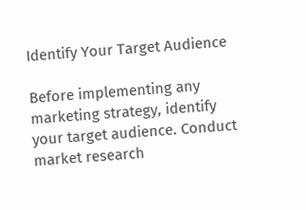Identify Your Target Audience

Before implementing any marketing strategy, identify your target audience. Conduct market research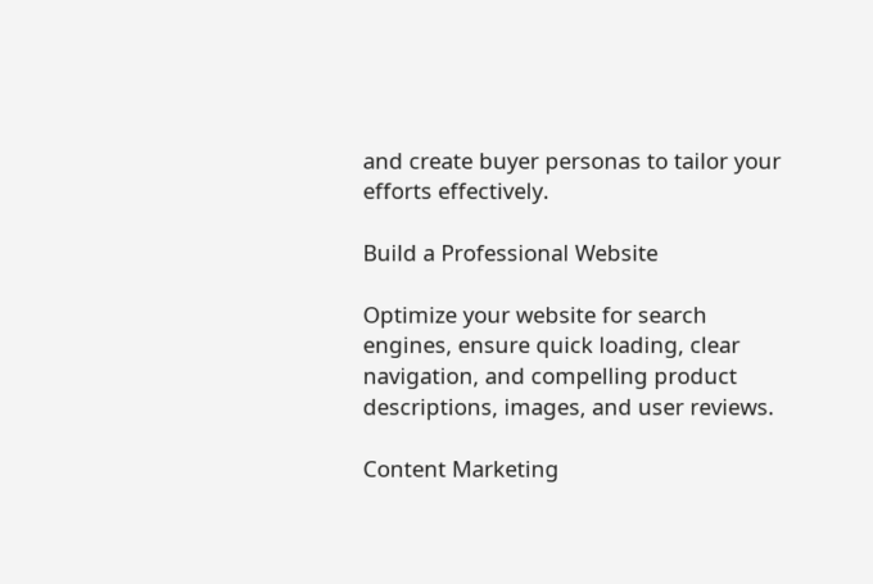and create buyer personas to tailor your efforts effectively.

Build a Professional Website

Optimize your website for search engines, ensure quick loading, clear navigation, and compelling product descriptions, images, and user reviews.

Content Marketing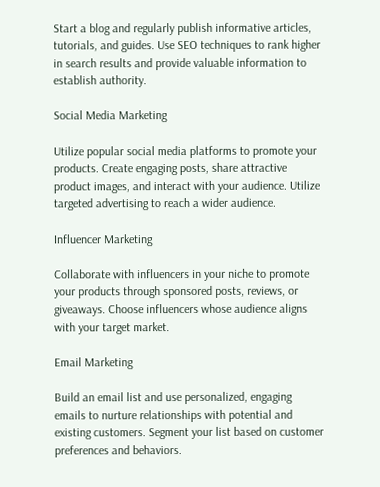Start a blog and regularly publish informative articles, tutorials, and guides. Use SEO techniques to rank higher in search results and provide valuable information to establish authority.

Social Media Marketing

Utilize popular social media platforms to promote your products. Create engaging posts, share attractive product images, and interact with your audience. Utilize targeted advertising to reach a wider audience.

Influencer Marketing

Collaborate with influencers in your niche to promote your products through sponsored posts, reviews, or giveaways. Choose influencers whose audience aligns with your target market.

Email Marketing

Build an email list and use personalized, engaging emails to nurture relationships with potential and existing customers. Segment your list based on customer preferences and behaviors.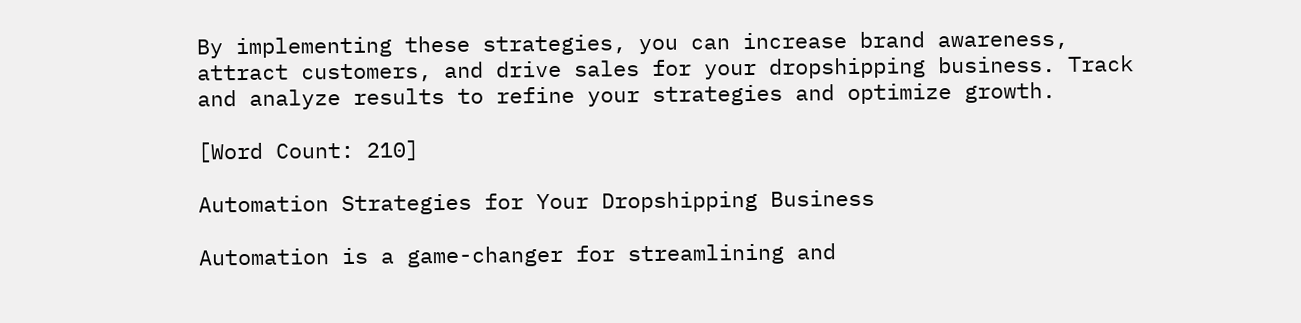By implementing these strategies, you can increase brand awareness, attract customers, and drive sales for your dropshipping business. Track and analyze results to refine your strategies and optimize growth.

[Word Count: 210]

Automation Strategies for Your Dropshipping Business

Automation is a game-changer for streamlining and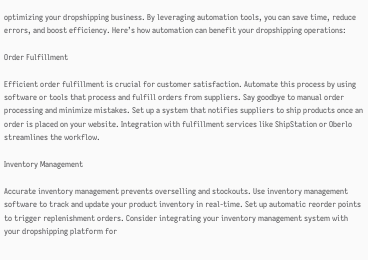optimizing your dropshipping business. By leveraging automation tools, you can save time, reduce errors, and boost efficiency. Here’s how automation can benefit your dropshipping operations:

Order Fulfillment

Efficient order fulfillment is crucial for customer satisfaction. Automate this process by using software or tools that process and fulfill orders from suppliers. Say goodbye to manual order processing and minimize mistakes. Set up a system that notifies suppliers to ship products once an order is placed on your website. Integration with fulfillment services like ShipStation or Oberlo streamlines the workflow.

Inventory Management

Accurate inventory management prevents overselling and stockouts. Use inventory management software to track and update your product inventory in real-time. Set up automatic reorder points to trigger replenishment orders. Consider integrating your inventory management system with your dropshipping platform for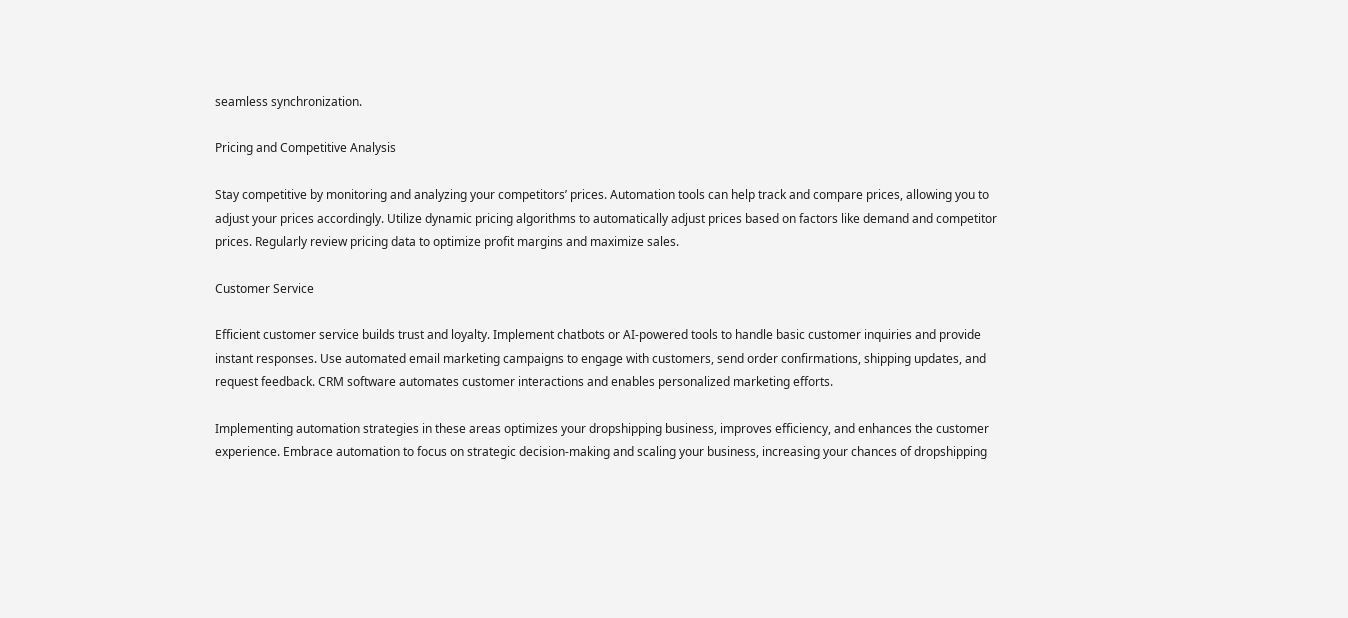seamless synchronization.

Pricing and Competitive Analysis

Stay competitive by monitoring and analyzing your competitors’ prices. Automation tools can help track and compare prices, allowing you to adjust your prices accordingly. Utilize dynamic pricing algorithms to automatically adjust prices based on factors like demand and competitor prices. Regularly review pricing data to optimize profit margins and maximize sales.

Customer Service

Efficient customer service builds trust and loyalty. Implement chatbots or AI-powered tools to handle basic customer inquiries and provide instant responses. Use automated email marketing campaigns to engage with customers, send order confirmations, shipping updates, and request feedback. CRM software automates customer interactions and enables personalized marketing efforts.

Implementing automation strategies in these areas optimizes your dropshipping business, improves efficiency, and enhances the customer experience. Embrace automation to focus on strategic decision-making and scaling your business, increasing your chances of dropshipping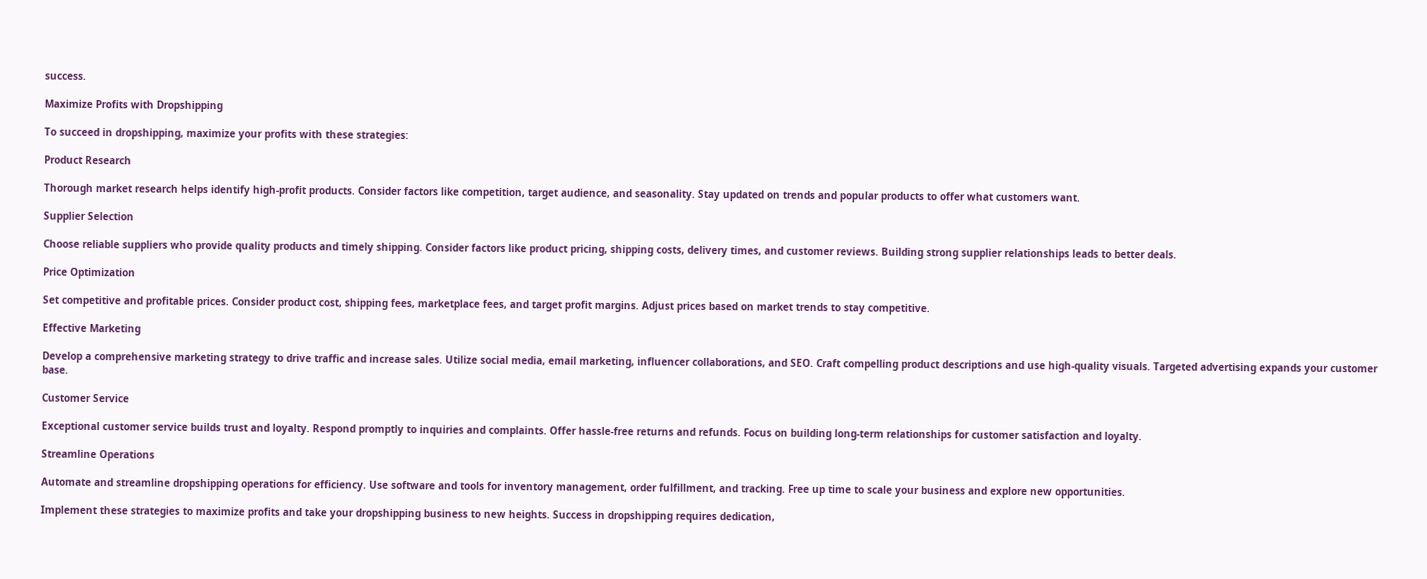success.

Maximize Profits with Dropshipping

To succeed in dropshipping, maximize your profits with these strategies:

Product Research

Thorough market research helps identify high-profit products. Consider factors like competition, target audience, and seasonality. Stay updated on trends and popular products to offer what customers want.

Supplier Selection

Choose reliable suppliers who provide quality products and timely shipping. Consider factors like product pricing, shipping costs, delivery times, and customer reviews. Building strong supplier relationships leads to better deals.

Price Optimization

Set competitive and profitable prices. Consider product cost, shipping fees, marketplace fees, and target profit margins. Adjust prices based on market trends to stay competitive.

Effective Marketing

Develop a comprehensive marketing strategy to drive traffic and increase sales. Utilize social media, email marketing, influencer collaborations, and SEO. Craft compelling product descriptions and use high-quality visuals. Targeted advertising expands your customer base.

Customer Service

Exceptional customer service builds trust and loyalty. Respond promptly to inquiries and complaints. Offer hassle-free returns and refunds. Focus on building long-term relationships for customer satisfaction and loyalty.

Streamline Operations

Automate and streamline dropshipping operations for efficiency. Use software and tools for inventory management, order fulfillment, and tracking. Free up time to scale your business and explore new opportunities.

Implement these strategies to maximize profits and take your dropshipping business to new heights. Success in dropshipping requires dedication,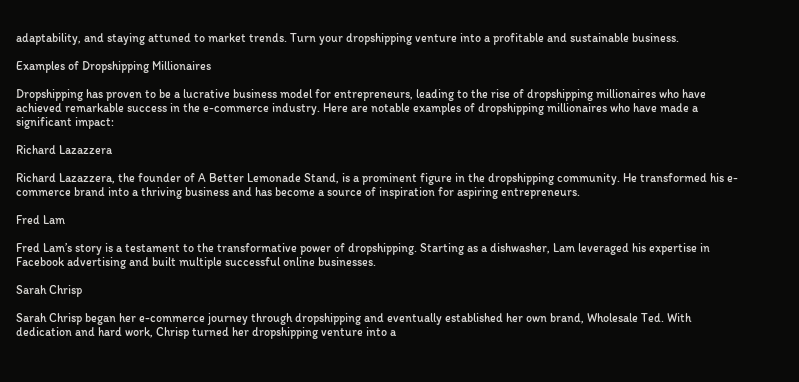adaptability, and staying attuned to market trends. Turn your dropshipping venture into a profitable and sustainable business.

Examples of Dropshipping Millionaires

Dropshipping has proven to be a lucrative business model for entrepreneurs, leading to the rise of dropshipping millionaires who have achieved remarkable success in the e-commerce industry. Here are notable examples of dropshipping millionaires who have made a significant impact:

Richard Lazazzera

Richard Lazazzera, the founder of A Better Lemonade Stand, is a prominent figure in the dropshipping community. He transformed his e-commerce brand into a thriving business and has become a source of inspiration for aspiring entrepreneurs.

Fred Lam

Fred Lam’s story is a testament to the transformative power of dropshipping. Starting as a dishwasher, Lam leveraged his expertise in Facebook advertising and built multiple successful online businesses.

Sarah Chrisp

Sarah Chrisp began her e-commerce journey through dropshipping and eventually established her own brand, Wholesale Ted. With dedication and hard work, Chrisp turned her dropshipping venture into a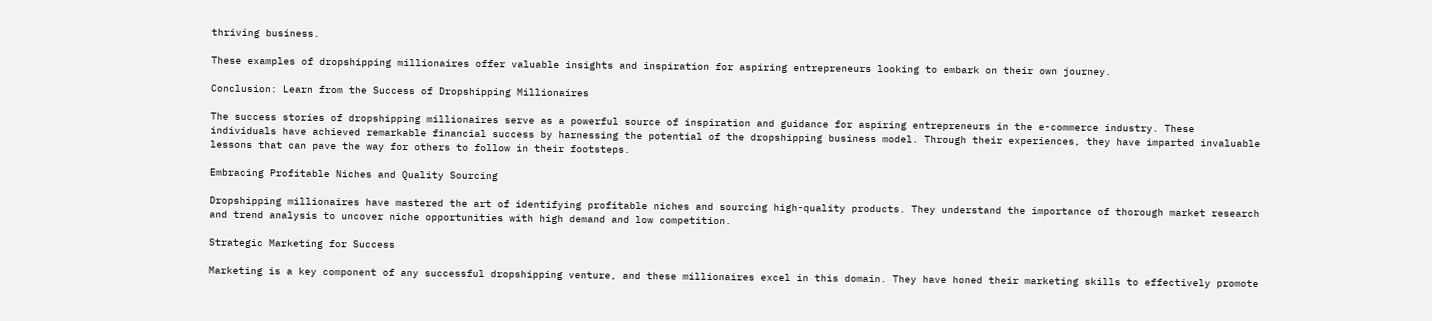thriving business.

These examples of dropshipping millionaires offer valuable insights and inspiration for aspiring entrepreneurs looking to embark on their own journey.

Conclusion: Learn from the Success of Dropshipping Millionaires

The success stories of dropshipping millionaires serve as a powerful source of inspiration and guidance for aspiring entrepreneurs in the e-commerce industry. These individuals have achieved remarkable financial success by harnessing the potential of the dropshipping business model. Through their experiences, they have imparted invaluable lessons that can pave the way for others to follow in their footsteps.

Embracing Profitable Niches and Quality Sourcing

Dropshipping millionaires have mastered the art of identifying profitable niches and sourcing high-quality products. They understand the importance of thorough market research and trend analysis to uncover niche opportunities with high demand and low competition.

Strategic Marketing for Success

Marketing is a key component of any successful dropshipping venture, and these millionaires excel in this domain. They have honed their marketing skills to effectively promote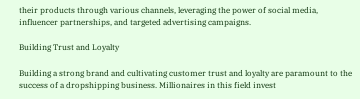their products through various channels, leveraging the power of social media, influencer partnerships, and targeted advertising campaigns.

Building Trust and Loyalty

Building a strong brand and cultivating customer trust and loyalty are paramount to the success of a dropshipping business. Millionaires in this field invest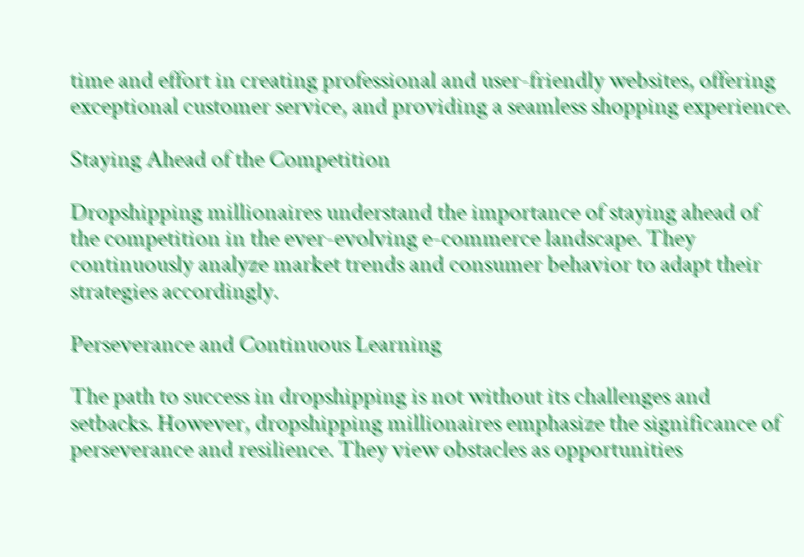time and effort in creating professional and user-friendly websites, offering exceptional customer service, and providing a seamless shopping experience.

Staying Ahead of the Competition

Dropshipping millionaires understand the importance of staying ahead of the competition in the ever-evolving e-commerce landscape. They continuously analyze market trends and consumer behavior to adapt their strategies accordingly.

Perseverance and Continuous Learning

The path to success in dropshipping is not without its challenges and setbacks. However, dropshipping millionaires emphasize the significance of perseverance and resilience. They view obstacles as opportunities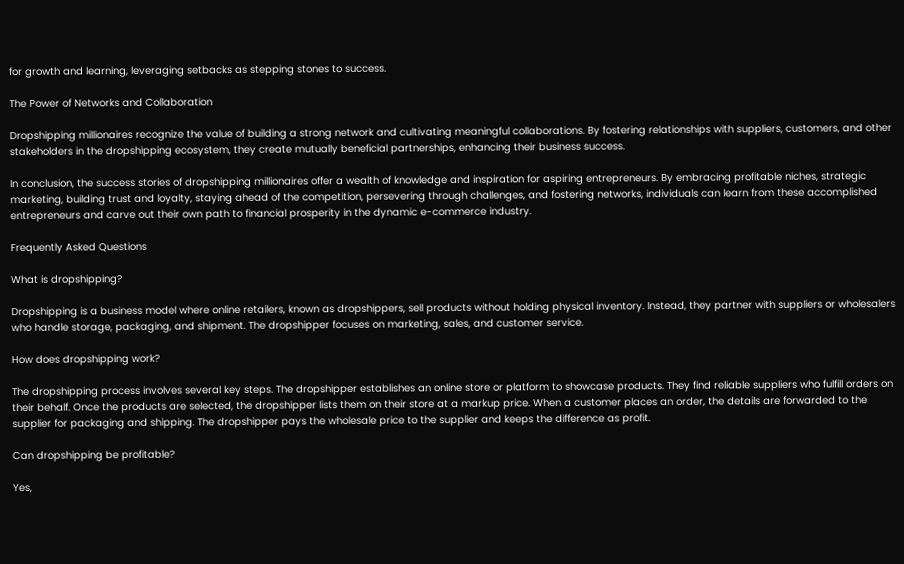for growth and learning, leveraging setbacks as stepping stones to success.

The Power of Networks and Collaboration

Dropshipping millionaires recognize the value of building a strong network and cultivating meaningful collaborations. By fostering relationships with suppliers, customers, and other stakeholders in the dropshipping ecosystem, they create mutually beneficial partnerships, enhancing their business success.

In conclusion, the success stories of dropshipping millionaires offer a wealth of knowledge and inspiration for aspiring entrepreneurs. By embracing profitable niches, strategic marketing, building trust and loyalty, staying ahead of the competition, persevering through challenges, and fostering networks, individuals can learn from these accomplished entrepreneurs and carve out their own path to financial prosperity in the dynamic e-commerce industry.

Frequently Asked Questions

What is dropshipping?

Dropshipping is a business model where online retailers, known as dropshippers, sell products without holding physical inventory. Instead, they partner with suppliers or wholesalers who handle storage, packaging, and shipment. The dropshipper focuses on marketing, sales, and customer service.

How does dropshipping work?

The dropshipping process involves several key steps. The dropshipper establishes an online store or platform to showcase products. They find reliable suppliers who fulfill orders on their behalf. Once the products are selected, the dropshipper lists them on their store at a markup price. When a customer places an order, the details are forwarded to the supplier for packaging and shipping. The dropshipper pays the wholesale price to the supplier and keeps the difference as profit.

Can dropshipping be profitable?

Yes,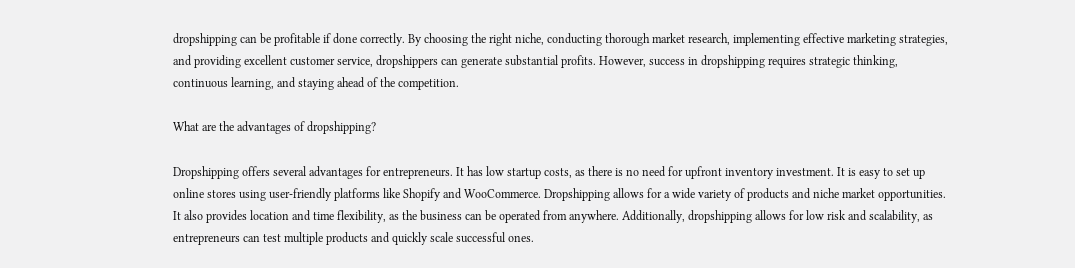dropshipping can be profitable if done correctly. By choosing the right niche, conducting thorough market research, implementing effective marketing strategies, and providing excellent customer service, dropshippers can generate substantial profits. However, success in dropshipping requires strategic thinking, continuous learning, and staying ahead of the competition.

What are the advantages of dropshipping?

Dropshipping offers several advantages for entrepreneurs. It has low startup costs, as there is no need for upfront inventory investment. It is easy to set up online stores using user-friendly platforms like Shopify and WooCommerce. Dropshipping allows for a wide variety of products and niche market opportunities. It also provides location and time flexibility, as the business can be operated from anywhere. Additionally, dropshipping allows for low risk and scalability, as entrepreneurs can test multiple products and quickly scale successful ones.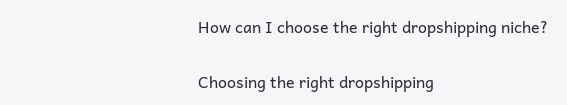How can I choose the right dropshipping niche?

Choosing the right dropshipping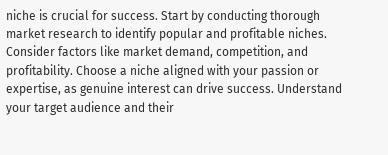niche is crucial for success. Start by conducting thorough market research to identify popular and profitable niches. Consider factors like market demand, competition, and profitability. Choose a niche aligned with your passion or expertise, as genuine interest can drive success. Understand your target audience and their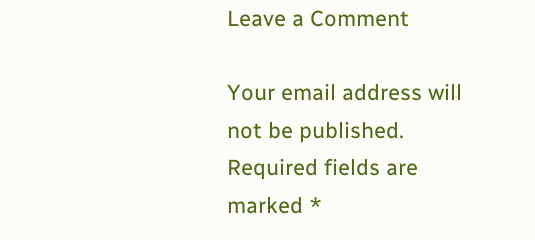Leave a Comment

Your email address will not be published. Required fields are marked *